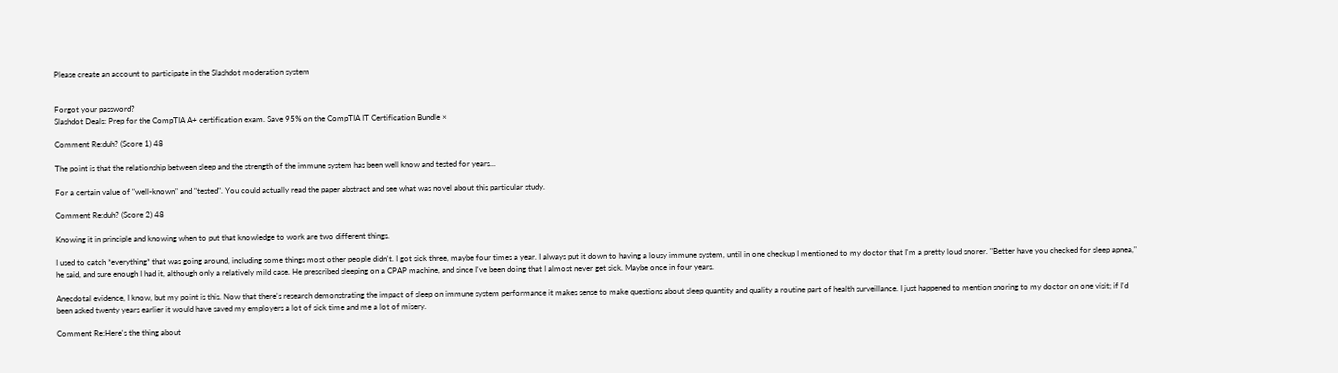Please create an account to participate in the Slashdot moderation system


Forgot your password?
Slashdot Deals: Prep for the CompTIA A+ certification exam. Save 95% on the CompTIA IT Certification Bundle ×

Comment Re:duh? (Score 1) 48

The point is that the relationship between sleep and the strength of the immune system has been well know and tested for years...

For a certain value of "well-known" and "tested". You could actually read the paper abstract and see what was novel about this particular study.

Comment Re:duh? (Score 2) 48

Knowing it in principle and knowing when to put that knowledge to work are two different things.

I used to catch *everything* that was going around, including some things most other people didn't. I got sick three, maybe four times a year. I always put it down to having a lousy immune system, until in one checkup I mentioned to my doctor that I'm a pretty loud snorer. "Better have you checked for sleep apnea," he said, and sure enough I had it, although only a relatively mild case. He prescribed sleeping on a CPAP machine, and since I've been doing that I almost never get sick. Maybe once in four years.

Anecdotal evidence, I know, but my point is this. Now that there's research demonstrating the impact of sleep on immune system performance it makes sense to make questions about sleep quantity and quality a routine part of health surveillance. I just happened to mention snoring to my doctor on one visit; if I'd been asked twenty years earlier it would have saved my employers a lot of sick time and me a lot of misery.

Comment Re:Here's the thing about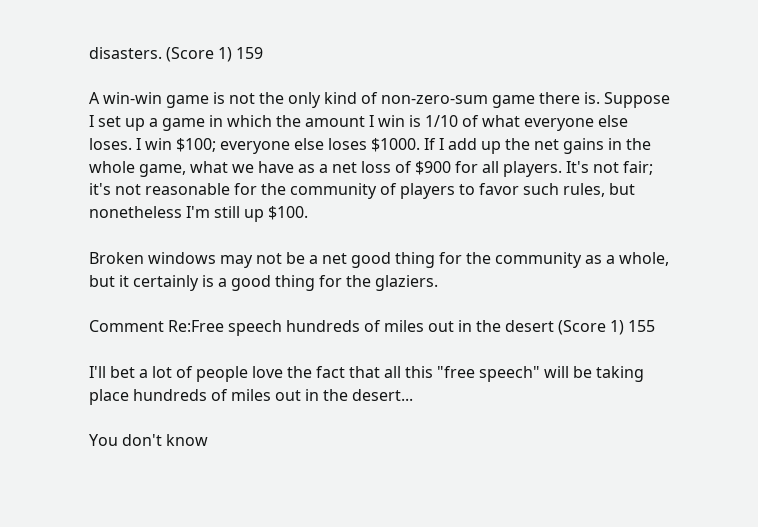disasters. (Score 1) 159

A win-win game is not the only kind of non-zero-sum game there is. Suppose I set up a game in which the amount I win is 1/10 of what everyone else loses. I win $100; everyone else loses $1000. If I add up the net gains in the whole game, what we have as a net loss of $900 for all players. It's not fair; it's not reasonable for the community of players to favor such rules, but nonetheless I'm still up $100.

Broken windows may not be a net good thing for the community as a whole, but it certainly is a good thing for the glaziers.

Comment Re:Free speech hundreds of miles out in the desert (Score 1) 155

I'll bet a lot of people love the fact that all this "free speech" will be taking place hundreds of miles out in the desert...

You don't know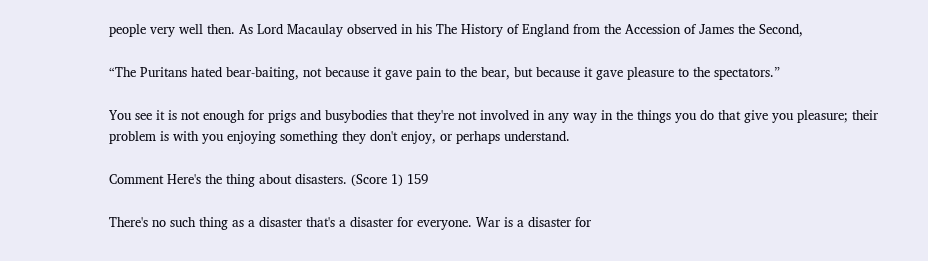people very well then. As Lord Macaulay observed in his The History of England from the Accession of James the Second,

“The Puritans hated bear-baiting, not because it gave pain to the bear, but because it gave pleasure to the spectators.”

You see it is not enough for prigs and busybodies that they're not involved in any way in the things you do that give you pleasure; their problem is with you enjoying something they don't enjoy, or perhaps understand.

Comment Here's the thing about disasters. (Score 1) 159

There's no such thing as a disaster that's a disaster for everyone. War is a disaster for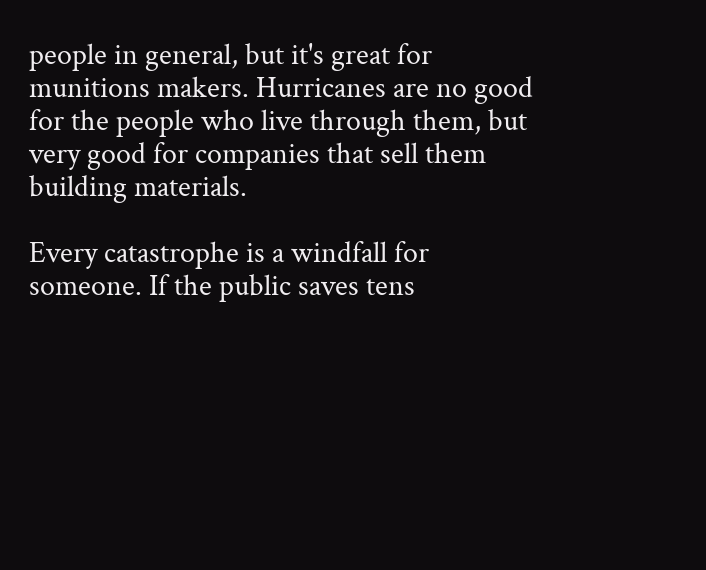people in general, but it's great for munitions makers. Hurricanes are no good for the people who live through them, but very good for companies that sell them building materials.

Every catastrophe is a windfall for someone. If the public saves tens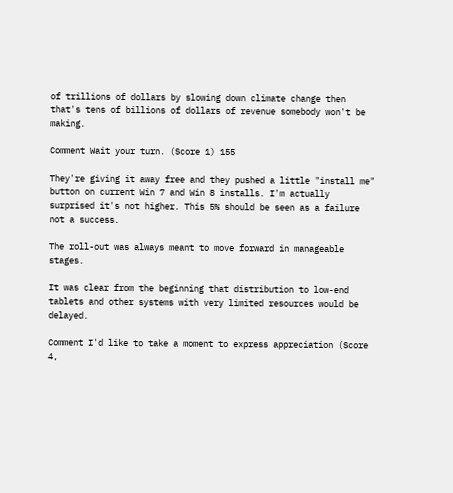of trillions of dollars by slowing down climate change then that's tens of billions of dollars of revenue somebody won't be making.

Comment Wait your turn. (Score 1) 155

They're giving it away free and they pushed a little "install me" button on current Win 7 and Win 8 installs. I'm actually surprised it's not higher. This 5% should be seen as a failure not a success.

The roll-out was always meant to move forward in manageable stages.

It was clear from the beginning that distribution to low-end tablets and other systems with very limited resources would be delayed.

Comment I'd like to take a moment to express appreciation (Score 4,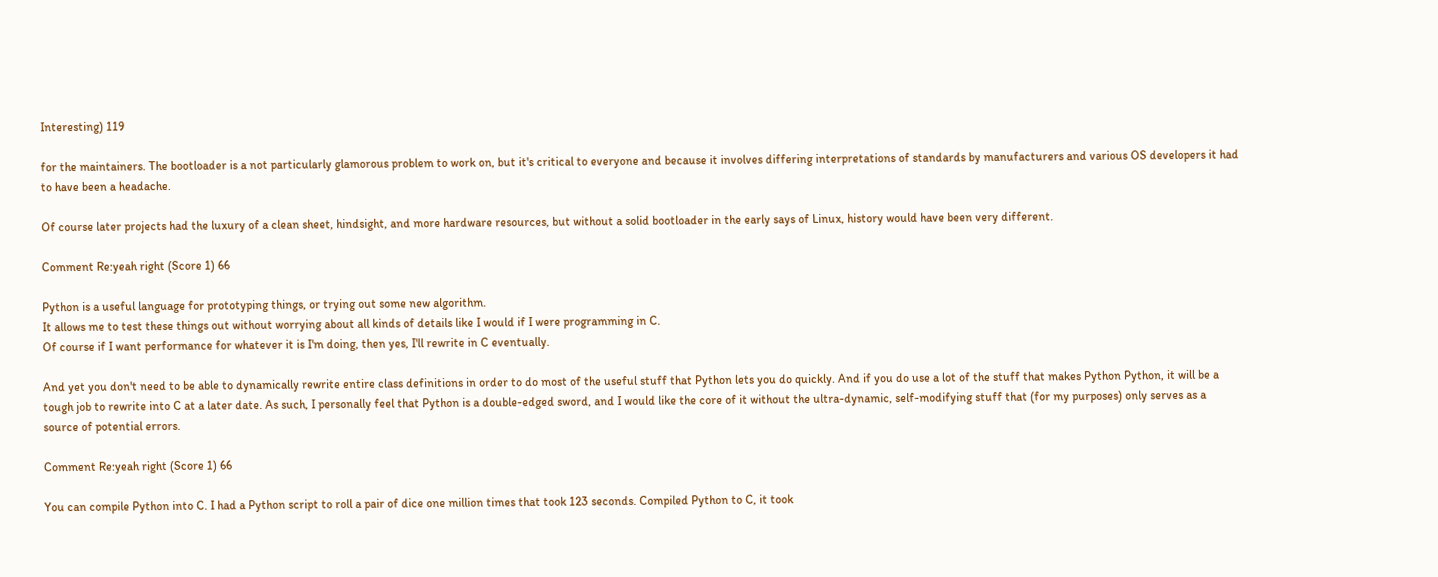Interesting) 119

for the maintainers. The bootloader is a not particularly glamorous problem to work on, but it's critical to everyone and because it involves differing interpretations of standards by manufacturers and various OS developers it had to have been a headache.

Of course later projects had the luxury of a clean sheet, hindsight, and more hardware resources, but without a solid bootloader in the early says of Linux, history would have been very different.

Comment Re:yeah right (Score 1) 66

Python is a useful language for prototyping things, or trying out some new algorithm.
It allows me to test these things out without worrying about all kinds of details like I would if I were programming in C.
Of course if I want performance for whatever it is I'm doing, then yes, I'll rewrite in C eventually.

And yet you don't need to be able to dynamically rewrite entire class definitions in order to do most of the useful stuff that Python lets you do quickly. And if you do use a lot of the stuff that makes Python Python, it will be a tough job to rewrite into C at a later date. As such, I personally feel that Python is a double-edged sword, and I would like the core of it without the ultra-dynamic, self-modifying stuff that (for my purposes) only serves as a source of potential errors.

Comment Re:yeah right (Score 1) 66

You can compile Python into C. I had a Python script to roll a pair of dice one million times that took 123 seconds. Compiled Python to C, it took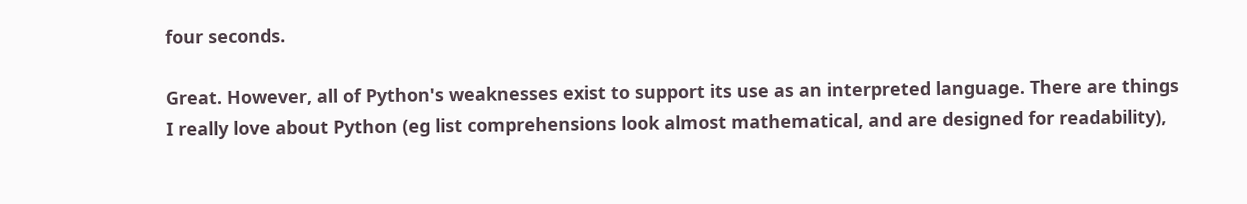four seconds.

Great. However, all of Python's weaknesses exist to support its use as an interpreted language. There are things I really love about Python (eg list comprehensions look almost mathematical, and are designed for readability),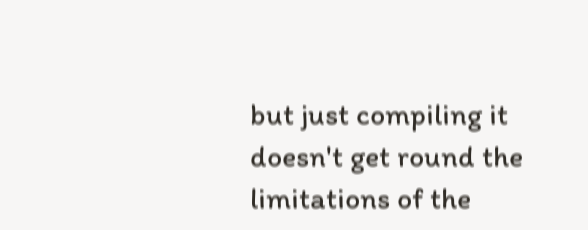but just compiling it doesn't get round the limitations of the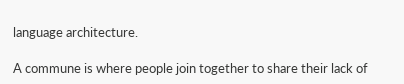language architecture.

A commune is where people join together to share their lack of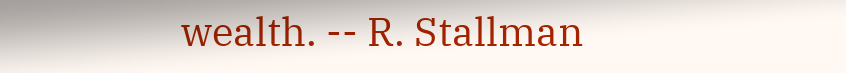wealth. -- R. Stallman